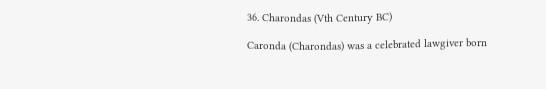36. Charondas (Vth Century BC)

Caronda (Charondas) was a celebrated lawgiver born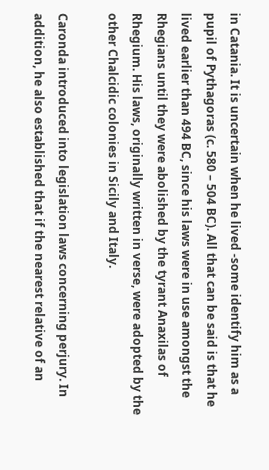in Catania. It is uncertain when he lived -some identify him as a pupil of Pythagoras (c. 580 – 504 BC). All that can be said is that he lived earlier than 494 BC, since his laws were in use amongst the Rhegians until they were abolished by the tyrant Anaxilas of Rhegium. His laws, originally written in verse, were adopted by the other Chalcidic colonies in Sicily and Italy.

Caronda introduced into legislation laws concerning perjury. In addition, he also established that if the nearest relative of an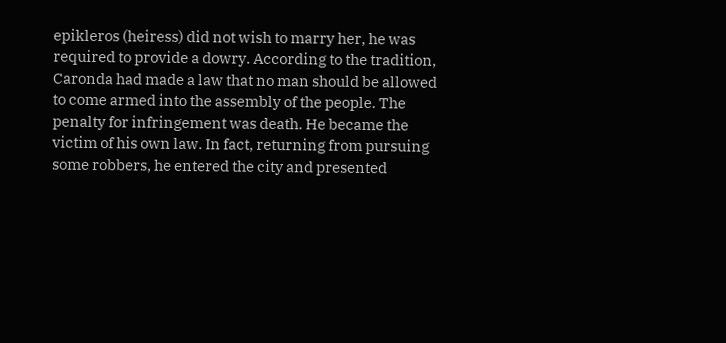epikleros (heiress) did not wish to marry her, he was required to provide a dowry. According to the tradition, Caronda had made a law that no man should be allowed to come armed into the assembly of the people. The penalty for infringement was death. He became the victim of his own law. In fact, returning from pursuing some robbers, he entered the city and presented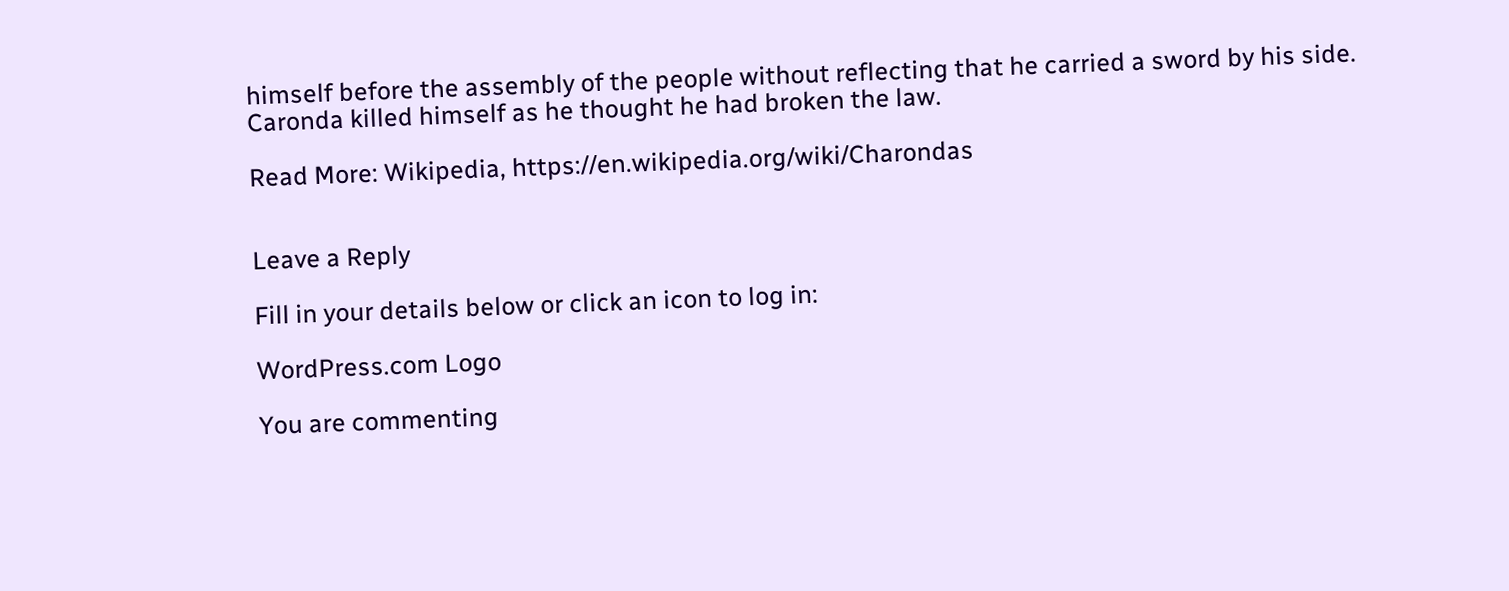himself before the assembly of the people without reflecting that he carried a sword by his side. Caronda killed himself as he thought he had broken the law.

Read More: Wikipedia, https://en.wikipedia.org/wiki/Charondas


Leave a Reply

Fill in your details below or click an icon to log in:

WordPress.com Logo

You are commenting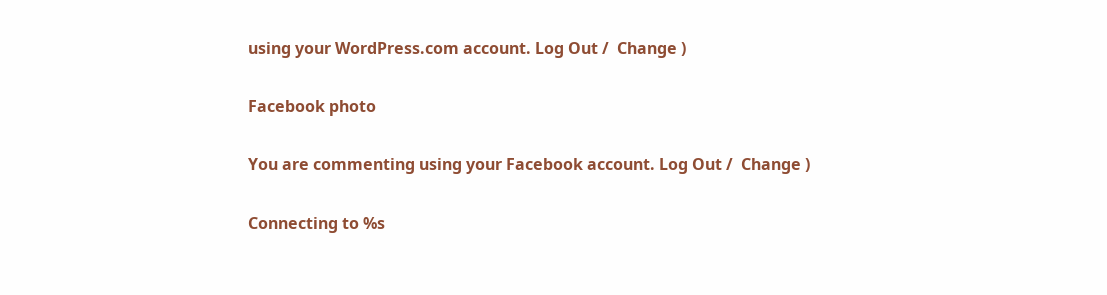using your WordPress.com account. Log Out /  Change )

Facebook photo

You are commenting using your Facebook account. Log Out /  Change )

Connecting to %s